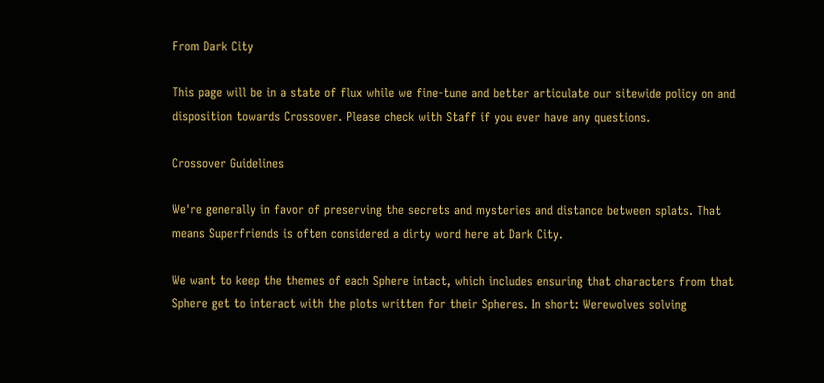From Dark City

This page will be in a state of flux while we fine-tune and better articulate our sitewide policy on and disposition towards Crossover. Please check with Staff if you ever have any questions.

Crossover Guidelines

We're generally in favor of preserving the secrets and mysteries and distance between splats. That means Superfriends is often considered a dirty word here at Dark City.

We want to keep the themes of each Sphere intact, which includes ensuring that characters from that Sphere get to interact with the plots written for their Spheres. In short: Werewolves solving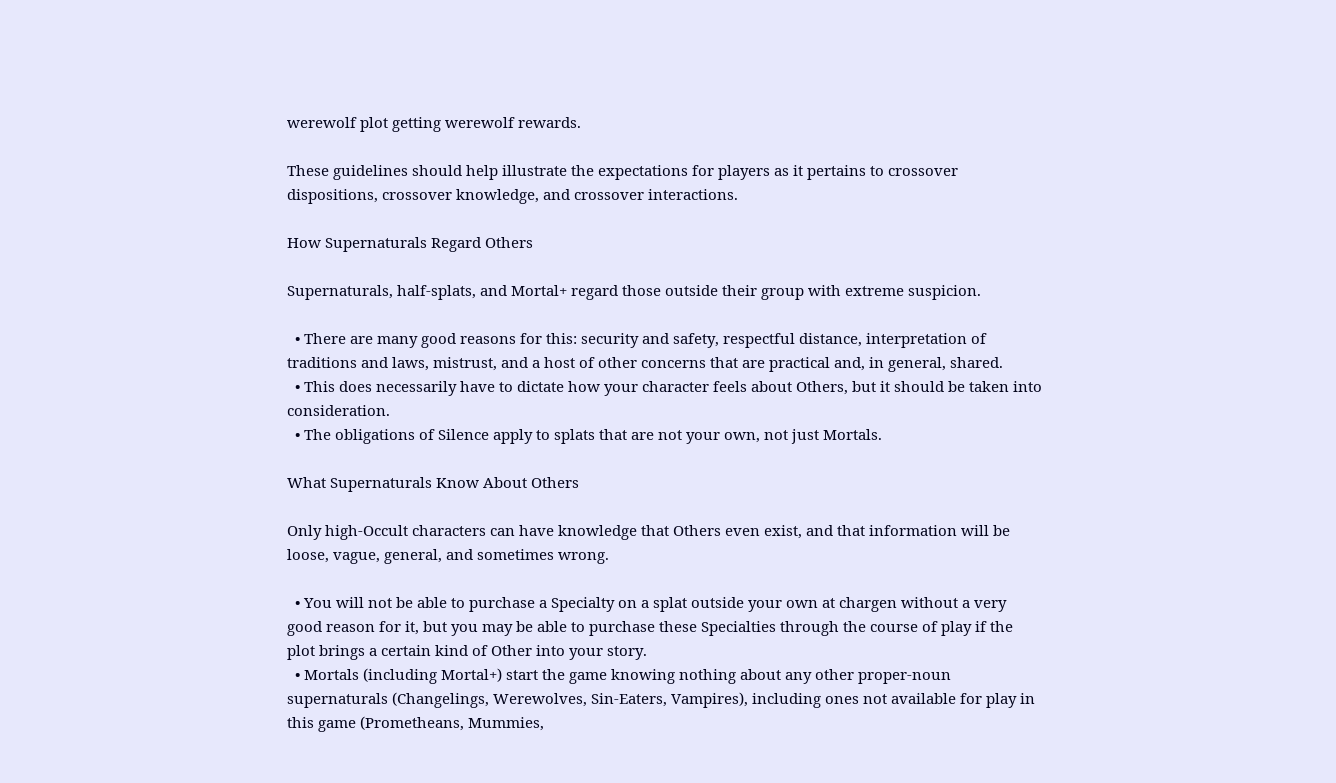werewolf plot getting werewolf rewards.

These guidelines should help illustrate the expectations for players as it pertains to crossover dispositions, crossover knowledge, and crossover interactions.

How Supernaturals Regard Others

Supernaturals, half-splats, and Mortal+ regard those outside their group with extreme suspicion.

  • There are many good reasons for this: security and safety, respectful distance, interpretation of traditions and laws, mistrust, and a host of other concerns that are practical and, in general, shared.
  • This does necessarily have to dictate how your character feels about Others, but it should be taken into consideration.
  • The obligations of Silence apply to splats that are not your own, not just Mortals.

What Supernaturals Know About Others

Only high-Occult characters can have knowledge that Others even exist, and that information will be loose, vague, general, and sometimes wrong.

  • You will not be able to purchase a Specialty on a splat outside your own at chargen without a very good reason for it, but you may be able to purchase these Specialties through the course of play if the plot brings a certain kind of Other into your story.
  • Mortals (including Mortal+) start the game knowing nothing about any other proper-noun supernaturals (Changelings, Werewolves, Sin-Eaters, Vampires), including ones not available for play in this game (Prometheans, Mummies,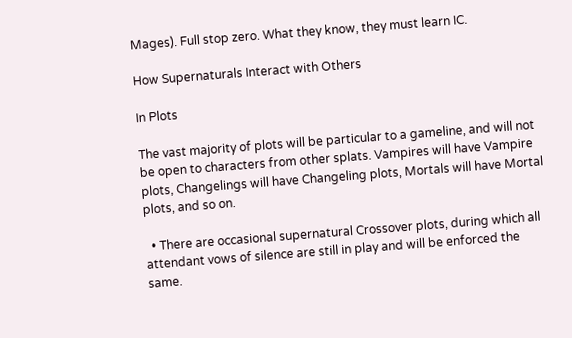Mages). Full stop zero. What they know, they must learn IC.

How Supernaturals Interact with Others

In Plots

The vast majority of plots will be particular to a gameline, and will not be open to characters from other splats. Vampires will have Vampire plots, Changelings will have Changeling plots, Mortals will have Mortal plots, and so on.

  • There are occasional supernatural Crossover plots, during which all attendant vows of silence are still in play and will be enforced the same.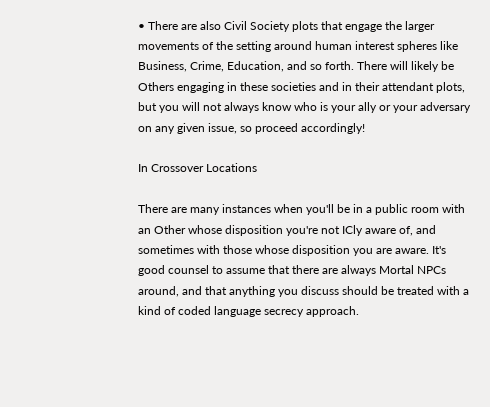• There are also Civil Society plots that engage the larger movements of the setting around human interest spheres like Business, Crime, Education, and so forth. There will likely be Others engaging in these societies and in their attendant plots, but you will not always know who is your ally or your adversary on any given issue, so proceed accordingly!

In Crossover Locations

There are many instances when you'll be in a public room with an Other whose disposition you're not ICly aware of, and sometimes with those whose disposition you are aware. It's good counsel to assume that there are always Mortal NPCs around, and that anything you discuss should be treated with a kind of coded language secrecy approach.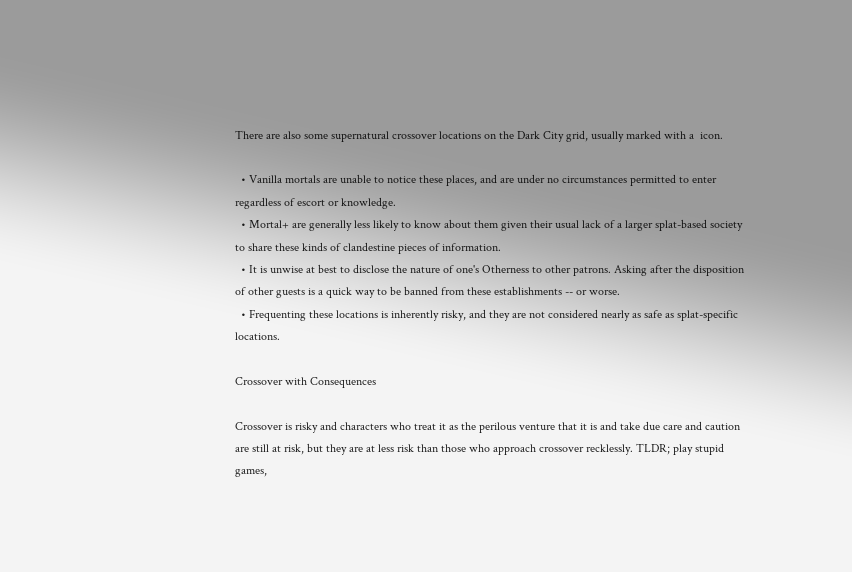There are also some supernatural crossover locations on the Dark City grid, usually marked with a  icon.

  • Vanilla mortals are unable to notice these places, and are under no circumstances permitted to enter regardless of escort or knowledge.
  • Mortal+ are generally less likely to know about them given their usual lack of a larger splat-based society to share these kinds of clandestine pieces of information.
  • It is unwise at best to disclose the nature of one's Otherness to other patrons. Asking after the disposition of other guests is a quick way to be banned from these establishments -- or worse.
  • Frequenting these locations is inherently risky, and they are not considered nearly as safe as splat-specific locations.

Crossover with Consequences

Crossover is risky and characters who treat it as the perilous venture that it is and take due care and caution are still at risk, but they are at less risk than those who approach crossover recklessly. TLDR; play stupid games,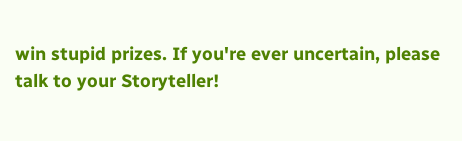win stupid prizes. If you're ever uncertain, please talk to your Storyteller!